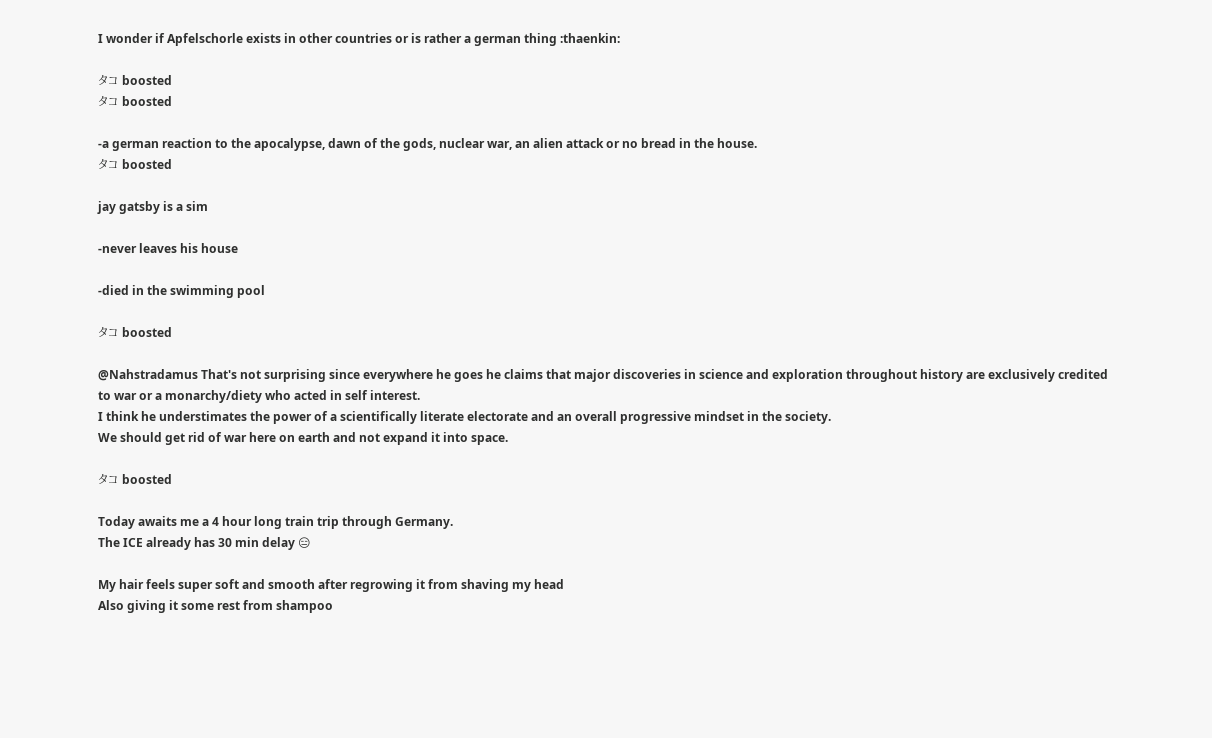I wonder if Apfelschorle exists in other countries or is rather a german thing :thaenkin:

タコ boosted
タコ boosted

-a german reaction to the apocalypse, dawn of the gods, nuclear war, an alien attack or no bread in the house.
タコ boosted

jay gatsby is a sim

-never leaves his house

-died in the swimming pool

タコ boosted

@Nahstradamus That's not surprising since everywhere he goes he claims that major discoveries in science and exploration throughout history are exclusively credited to war or a monarchy/diety who acted in self interest.
I think he understimates the power of a scientifically literate electorate and an overall progressive mindset in the society.
We should get rid of war here on earth and not expand it into space.

タコ boosted

Today awaits me a 4 hour long train trip through Germany.
The ICE already has 30 min delay 😑

My hair feels super soft and smooth after regrowing it from shaving my head
Also giving it some rest from shampoo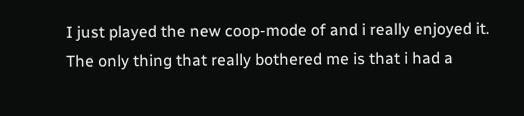I just played the new coop-mode of and i really enjoyed it.
The only thing that really bothered me is that i had a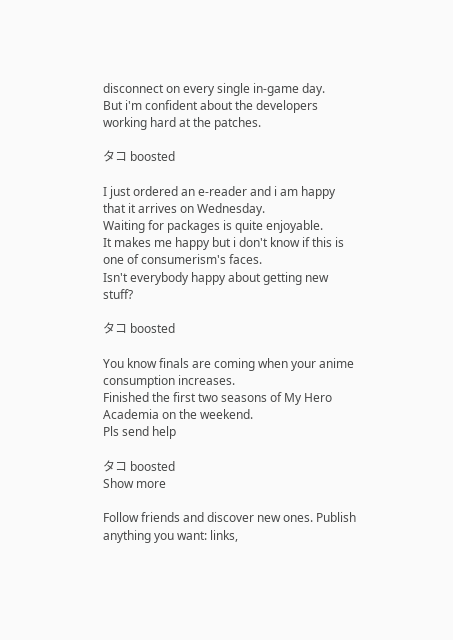disconnect on every single in-game day.
But i'm confident about the developers working hard at the patches.

タコ boosted

I just ordered an e-reader and i am happy that it arrives on Wednesday.
Waiting for packages is quite enjoyable.
It makes me happy but i don't know if this is one of consumerism's faces.
Isn't everybody happy about getting new stuff?

タコ boosted

You know finals are coming when your anime consumption increases.
Finished the first two seasons of My Hero Academia on the weekend.
Pls send help

タコ boosted
Show more

Follow friends and discover new ones. Publish anything you want: links,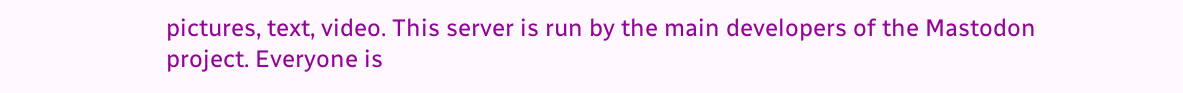pictures, text, video. This server is run by the main developers of the Mastodon project. Everyone is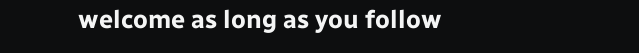welcome as long as you follow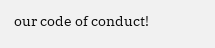our code of conduct!